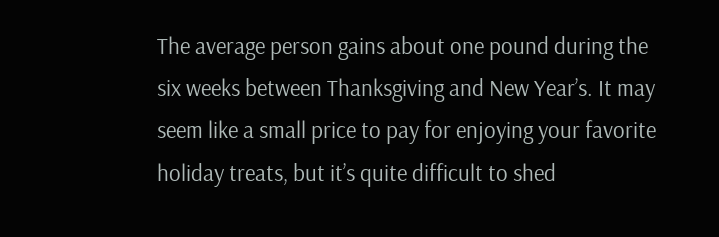The average person gains about one pound during the six weeks between Thanksgiving and New Year’s. It may seem like a small price to pay for enjoying your favorite holiday treats, but it’s quite difficult to shed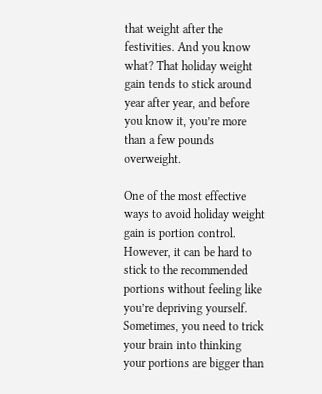that weight after the festivities. And you know what? That holiday weight gain tends to stick around year after year, and before you know it, you’re more than a few pounds overweight.

One of the most effective ways to avoid holiday weight gain is portion control. However, it can be hard to stick to the recommended portions without feeling like you’re depriving yourself. Sometimes, you need to trick your brain into thinking your portions are bigger than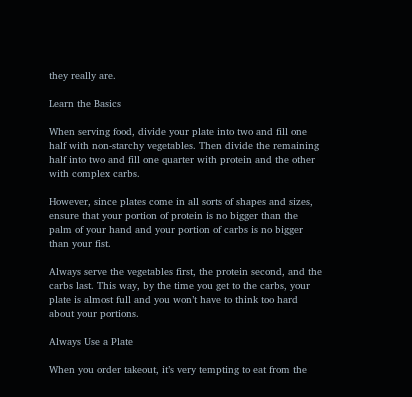they really are.

Learn the Basics

When serving food, divide your plate into two and fill one half with non-starchy vegetables. Then divide the remaining half into two and fill one quarter with protein and the other with complex carbs.

However, since plates come in all sorts of shapes and sizes, ensure that your portion of protein is no bigger than the palm of your hand and your portion of carbs is no bigger than your fist.

Always serve the vegetables first, the protein second, and the carbs last. This way, by the time you get to the carbs, your plate is almost full and you won’t have to think too hard about your portions.

Always Use a Plate

When you order takeout, it’s very tempting to eat from the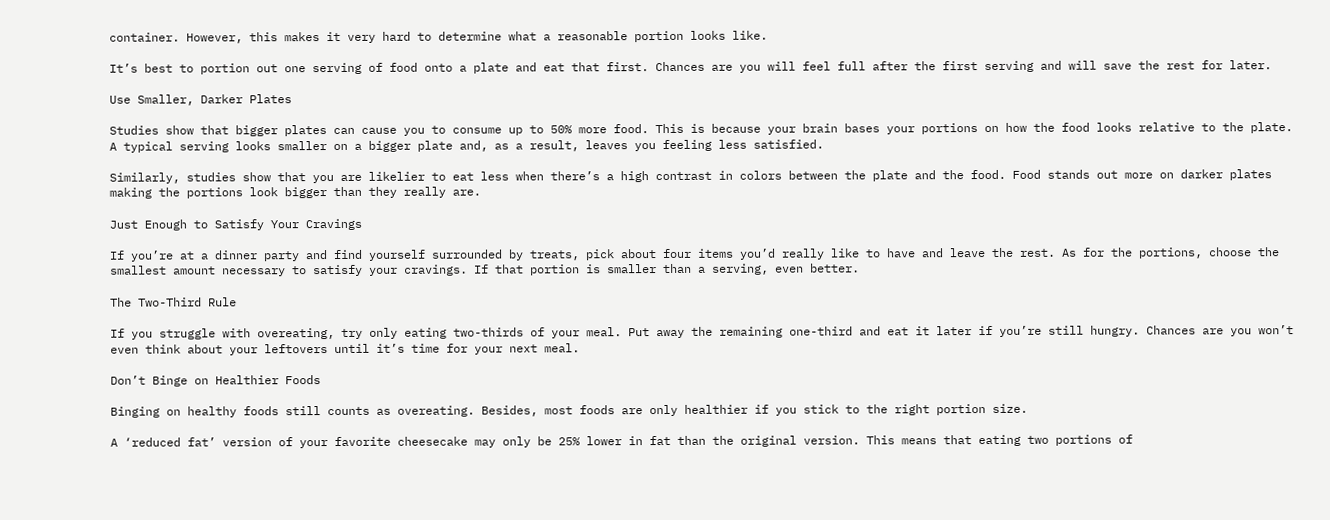container. However, this makes it very hard to determine what a reasonable portion looks like.

It’s best to portion out one serving of food onto a plate and eat that first. Chances are you will feel full after the first serving and will save the rest for later.

Use Smaller, Darker Plates

Studies show that bigger plates can cause you to consume up to 50% more food. This is because your brain bases your portions on how the food looks relative to the plate. A typical serving looks smaller on a bigger plate and, as a result, leaves you feeling less satisfied.

Similarly, studies show that you are likelier to eat less when there’s a high contrast in colors between the plate and the food. Food stands out more on darker plates making the portions look bigger than they really are.

Just Enough to Satisfy Your Cravings

If you’re at a dinner party and find yourself surrounded by treats, pick about four items you’d really like to have and leave the rest. As for the portions, choose the smallest amount necessary to satisfy your cravings. If that portion is smaller than a serving, even better.

The Two-Third Rule

If you struggle with overeating, try only eating two-thirds of your meal. Put away the remaining one-third and eat it later if you’re still hungry. Chances are you won’t even think about your leftovers until it’s time for your next meal.

Don’t Binge on Healthier Foods

Binging on healthy foods still counts as overeating. Besides, most foods are only healthier if you stick to the right portion size.

A ‘reduced fat’ version of your favorite cheesecake may only be 25% lower in fat than the original version. This means that eating two portions of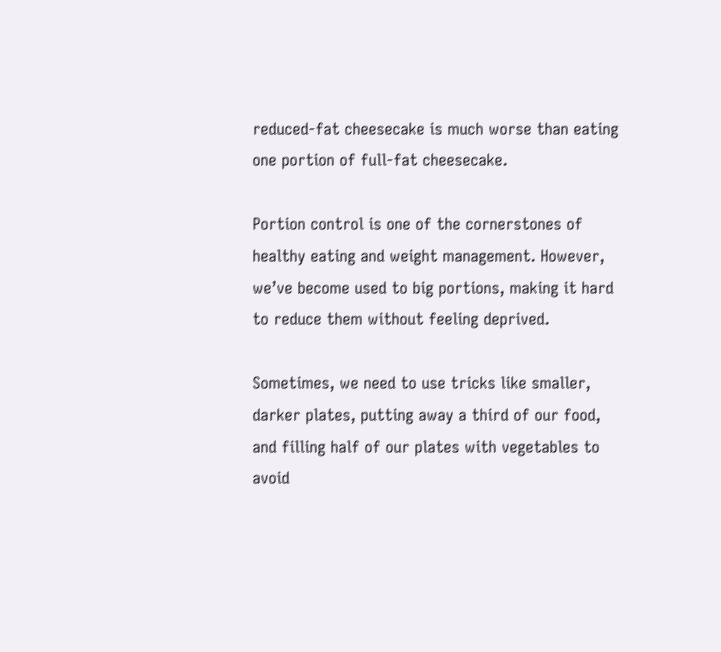reduced-fat cheesecake is much worse than eating one portion of full-fat cheesecake.

Portion control is one of the cornerstones of healthy eating and weight management. However, we’ve become used to big portions, making it hard to reduce them without feeling deprived.

Sometimes, we need to use tricks like smaller, darker plates, putting away a third of our food, and filling half of our plates with vegetables to avoid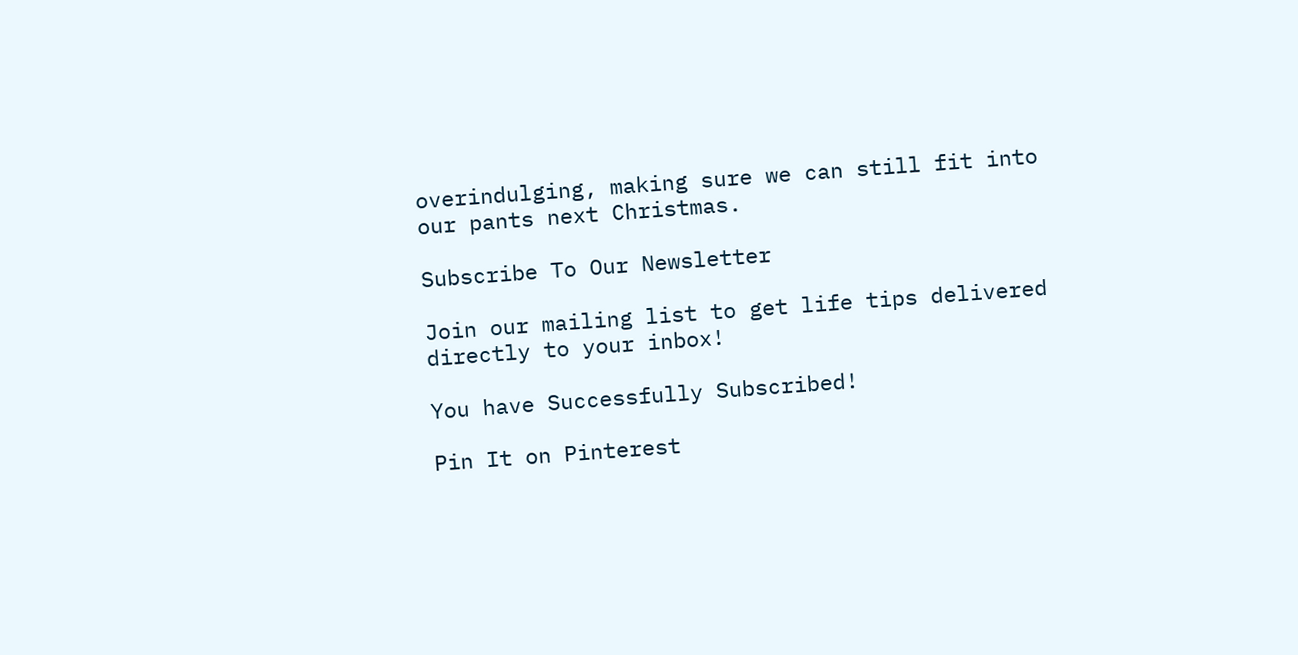overindulging, making sure we can still fit into our pants next Christmas.

Subscribe To Our Newsletter

Join our mailing list to get life tips delivered directly to your inbox!

You have Successfully Subscribed!

Pin It on Pinterest